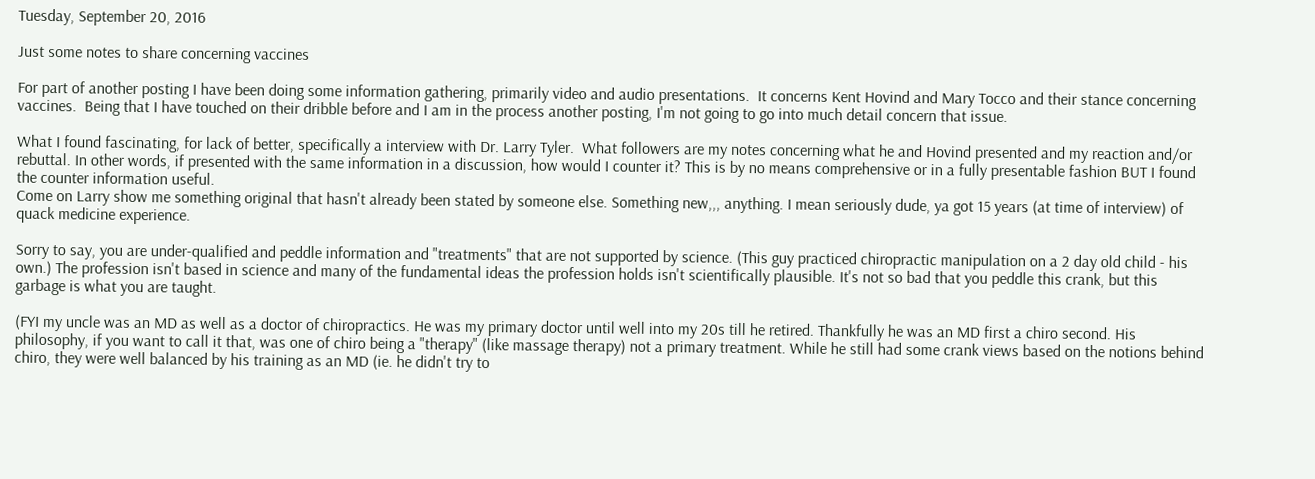Tuesday, September 20, 2016

Just some notes to share concerning vaccines

For part of another posting I have been doing some information gathering, primarily video and audio presentations.  It concerns Kent Hovind and Mary Tocco and their stance concerning vaccines.  Being that I have touched on their dribble before and I am in the process another posting, I'm not going to go into much detail concern that issue.

What I found fascinating, for lack of better, specifically a interview with Dr. Larry Tyler.  What followers are my notes concerning what he and Hovind presented and my reaction and/or rebuttal. In other words, if presented with the same information in a discussion, how would I counter it? This is by no means comprehensive or in a fully presentable fashion BUT I found the counter information useful.
Come on Larry show me something original that hasn't already been stated by someone else. Something new,,, anything. I mean seriously dude, ya got 15 years (at time of interview) of quack medicine experience.

Sorry to say, you are under-qualified and peddle information and "treatments" that are not supported by science. (This guy practiced chiropractic manipulation on a 2 day old child - his own.) The profession isn't based in science and many of the fundamental ideas the profession holds isn't scientifically plausible. It's not so bad that you peddle this crank, but this garbage is what you are taught.

(FYI my uncle was an MD as well as a doctor of chiropractics. He was my primary doctor until well into my 20s till he retired. Thankfully he was an MD first a chiro second. His philosophy, if you want to call it that, was one of chiro being a "therapy" (like massage therapy) not a primary treatment. While he still had some crank views based on the notions behind chiro, they were well balanced by his training as an MD (ie. he didn't try to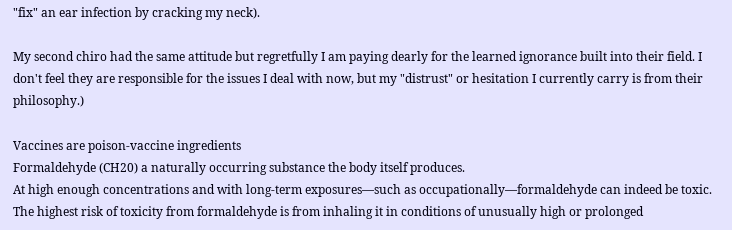"fix" an ear infection by cracking my neck).

My second chiro had the same attitude but regretfully I am paying dearly for the learned ignorance built into their field. I don't feel they are responsible for the issues I deal with now, but my "distrust" or hesitation I currently carry is from their philosophy.)

Vaccines are poison-vaccine ingredients
Formaldehyde (CH20) a naturally occurring substance the body itself produces.
At high enough concentrations and with long-term exposures—such as occupationally—formaldehyde can indeed be toxic. The highest risk of toxicity from formaldehyde is from inhaling it in conditions of unusually high or prolonged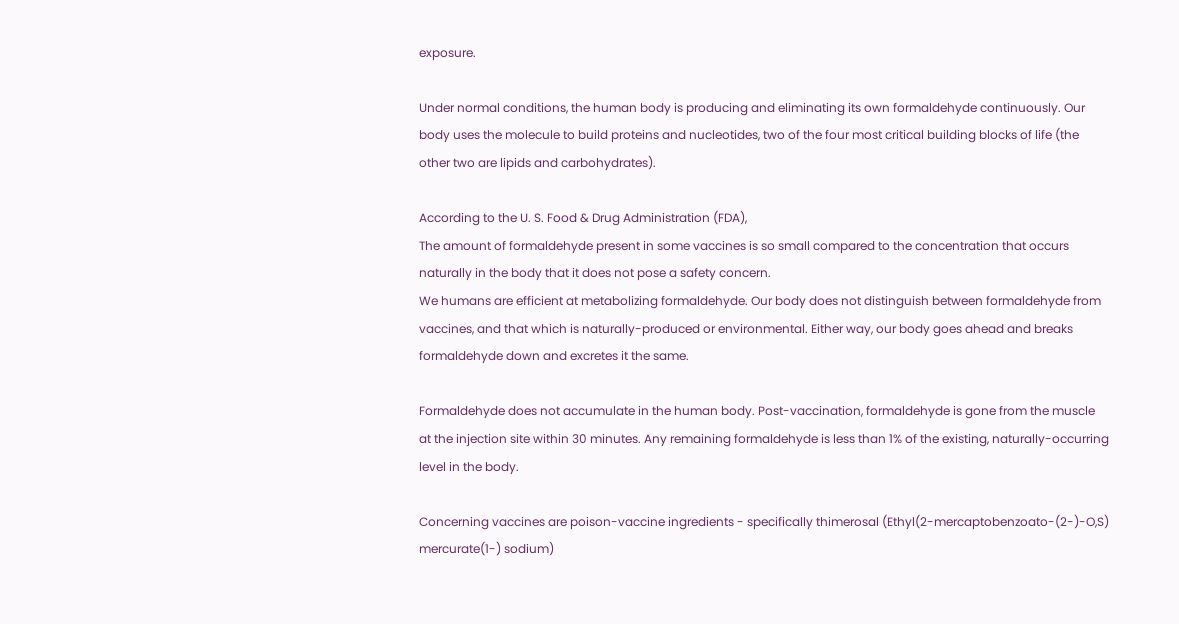exposure.

Under normal conditions, the human body is producing and eliminating its own formaldehyde continuously. Our body uses the molecule to build proteins and nucleotides, two of the four most critical building blocks of life (the other two are lipids and carbohydrates).

According to the U. S. Food & Drug Administration (FDA),
The amount of formaldehyde present in some vaccines is so small compared to the concentration that occurs naturally in the body that it does not pose a safety concern.
We humans are efficient at metabolizing formaldehyde. Our body does not distinguish between formaldehyde from vaccines, and that which is naturally-produced or environmental. Either way, our body goes ahead and breaks formaldehyde down and excretes it the same.

Formaldehyde does not accumulate in the human body. Post-vaccination, formaldehyde is gone from the muscle at the injection site within 30 minutes. Any remaining formaldehyde is less than 1% of the existing, naturally-occurring level in the body.

Concerning vaccines are poison-vaccine ingredients - specifically thimerosal (Ethyl(2-mercaptobenzoato-(2-)-O,S) mercurate(1-) sodium)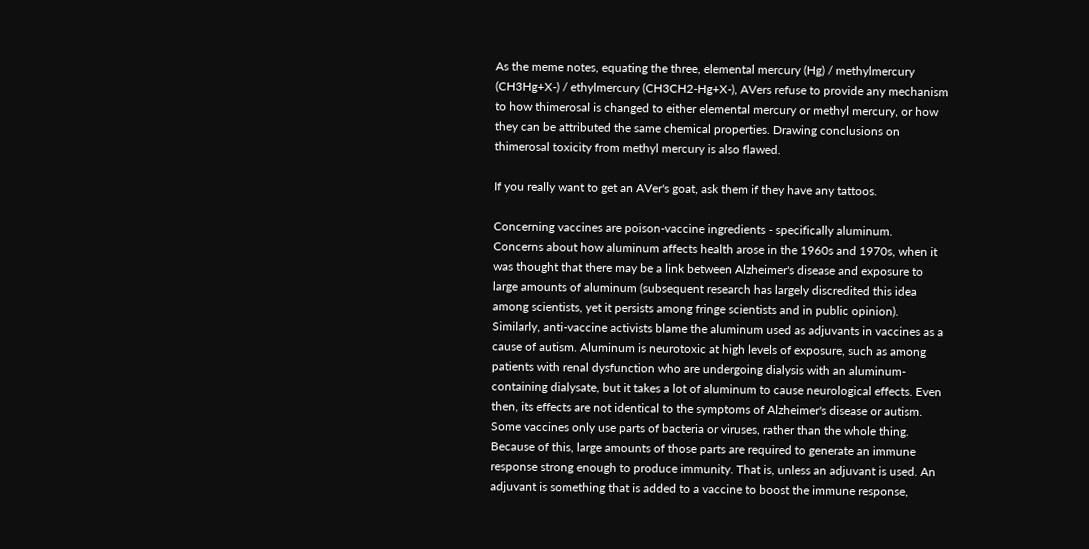As the meme notes, equating the three, elemental mercury (Hg) / methylmercury (CH3Hg+X-) / ethylmercury (CH3CH2-Hg+X-), AVers refuse to provide any mechanism to how thimerosal is changed to either elemental mercury or methyl mercury, or how they can be attributed the same chemical properties. Drawing conclusions on thimerosal toxicity from methyl mercury is also flawed.

If you really want to get an AVer's goat, ask them if they have any tattoos.

Concerning vaccines are poison-vaccine ingredients - specifically aluminum.
Concerns about how aluminum affects health arose in the 1960s and 1970s, when it was thought that there may be a link between Alzheimer's disease and exposure to large amounts of aluminum (subsequent research has largely discredited this idea among scientists, yet it persists among fringe scientists and in public opinion). Similarly, anti-vaccine activists blame the aluminum used as adjuvants in vaccines as a cause of autism. Aluminum is neurotoxic at high levels of exposure, such as among patients with renal dysfunction who are undergoing dialysis with an aluminum-containing dialysate, but it takes a lot of aluminum to cause neurological effects. Even then, its effects are not identical to the symptoms of Alzheimer's disease or autism.
Some vaccines only use parts of bacteria or viruses, rather than the whole thing. Because of this, large amounts of those parts are required to generate an immune response strong enough to produce immunity. That is, unless an adjuvant is used. An adjuvant is something that is added to a vaccine to boost the immune response,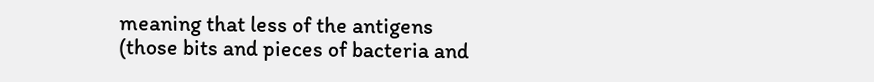meaning that less of the antigens (those bits and pieces of bacteria and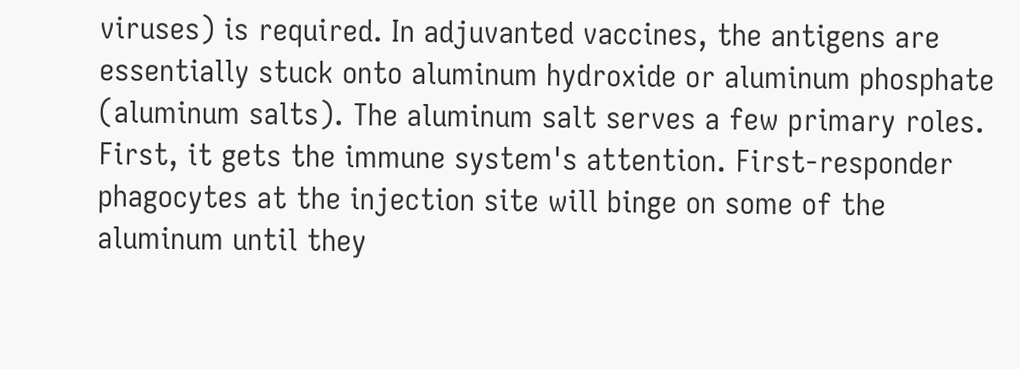viruses) is required. In adjuvanted vaccines, the antigens are essentially stuck onto aluminum hydroxide or aluminum phosphate (aluminum salts). The aluminum salt serves a few primary roles. First, it gets the immune system's attention. First-responder phagocytes at the injection site will binge on some of the aluminum until they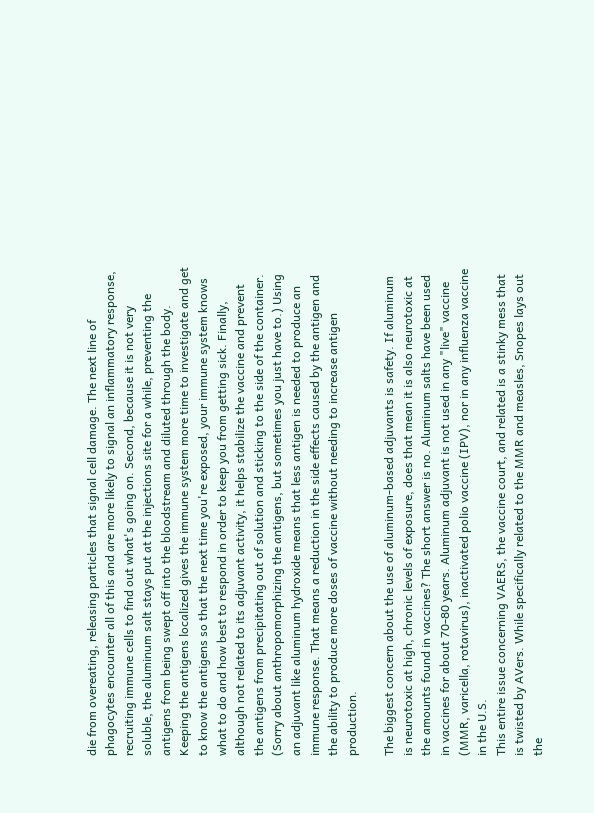die from overeating, releasing particles that signal cell damage. The next line of phagocytes encounter all of this and are more likely to signal an inflammatory response, recruiting immune cells to find out what's going on. Second, because it is not very soluble, the aluminum salt stays put at the injections site for a while, preventing the antigens from being swept off into the bloodstream and diluted through the body. Keeping the antigens localized gives the immune system more time to investigate and get to know the antigens so that the next time you're exposed, your immune system knows what to do and how best to respond in order to keep you from getting sick. Finally, although not related to its adjuvant activity, it helps stabilize the vaccine and prevent the antigens from precipitating out of solution and sticking to the side of the container. (Sorry about anthropomorphizing the antigens, but sometimes you just have to.) Using an adjuvant like aluminum hydroxide means that less antigen is needed to produce an immune response. That means a reduction in the side effects caused by the antigen and the ability to produce more doses of vaccine without needing to increase antigen production.

The biggest concern about the use of aluminum-based adjuvants is safety. If aluminum is neurotoxic at high, chronic levels of exposure, does that mean it is also neurotoxic at the amounts found in vaccines? The short answer is no. Aluminum salts have been used in vaccines for about 70-80 years. Aluminum adjuvant is not used in any "live" vaccine (MMR, varicella, rotavirus), inactivated polio vaccine (IPV), nor in any influenza vaccine in the U.S.
This entire issue concerning VAERS, the vaccine court, and related is a stinky mess that is twisted by AVers. While specifically related to the MMR and measles, Snopes lays out the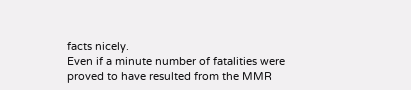facts nicely.
Even if a minute number of fatalities were proved to have resulted from the MMR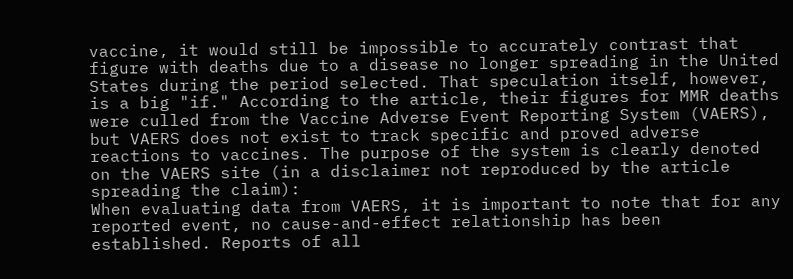vaccine, it would still be impossible to accurately contrast that figure with deaths due to a disease no longer spreading in the United States during the period selected. That speculation itself, however, is a big "if." According to the article, their figures for MMR deaths were culled from the Vaccine Adverse Event Reporting System (VAERS), but VAERS does not exist to track specific and proved adverse reactions to vaccines. The purpose of the system is clearly denoted on the VAERS site (in a disclaimer not reproduced by the article spreading the claim):
When evaluating data from VAERS, it is important to note that for any reported event, no cause-and-effect relationship has been established. Reports of all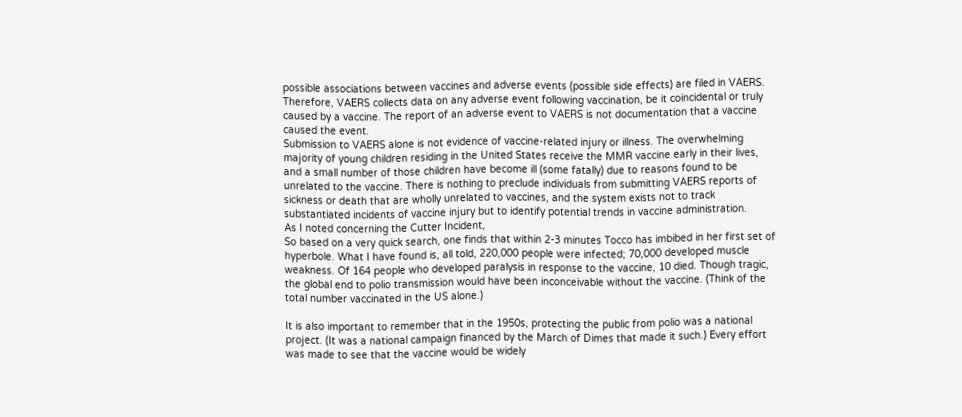possible associations between vaccines and adverse events (possible side effects) are filed in VAERS. Therefore, VAERS collects data on any adverse event following vaccination, be it coincidental or truly caused by a vaccine. The report of an adverse event to VAERS is not documentation that a vaccine caused the event.
Submission to VAERS alone is not evidence of vaccine-related injury or illness. The overwhelming majority of young children residing in the United States receive the MMR vaccine early in their lives, and a small number of those children have become ill (some fatally) due to reasons found to be unrelated to the vaccine. There is nothing to preclude individuals from submitting VAERS reports of sickness or death that are wholly unrelated to vaccines, and the system exists not to track substantiated incidents of vaccine injury but to identify potential trends in vaccine administration.
As I noted concerning the Cutter Incident,
So based on a very quick search, one finds that within 2-3 minutes Tocco has imbibed in her first set of hyperbole. What I have found is, all told, 220,000 people were infected; 70,000 developed muscle weakness. Of 164 people who developed paralysis in response to the vaccine, 10 died. Though tragic, the global end to polio transmission would have been inconceivable without the vaccine. (Think of the total number vaccinated in the US alone.)

It is also important to remember that in the 1950s, protecting the public from polio was a national project. (It was a national campaign financed by the March of Dimes that made it such.) Every effort was made to see that the vaccine would be widely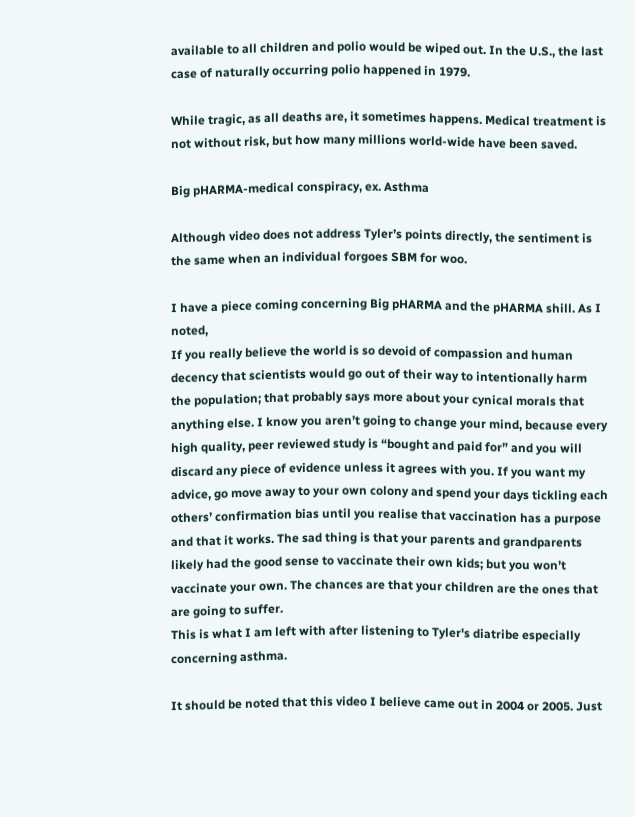available to all children and polio would be wiped out. In the U.S., the last case of naturally occurring polio happened in 1979.

While tragic, as all deaths are, it sometimes happens. Medical treatment is not without risk, but how many millions world-wide have been saved.

Big pHARMA-medical conspiracy, ex. Asthma

Although video does not address Tyler’s points directly, the sentiment is the same when an individual forgoes SBM for woo.

I have a piece coming concerning Big pHARMA and the pHARMA shill. As I noted,
If you really believe the world is so devoid of compassion and human decency that scientists would go out of their way to intentionally harm the population; that probably says more about your cynical morals that anything else. I know you aren’t going to change your mind, because every high quality, peer reviewed study is “bought and paid for” and you will discard any piece of evidence unless it agrees with you. If you want my advice, go move away to your own colony and spend your days tickling each others’ confirmation bias until you realise that vaccination has a purpose and that it works. The sad thing is that your parents and grandparents likely had the good sense to vaccinate their own kids; but you won’t vaccinate your own. The chances are that your children are the ones that are going to suffer.
This is what I am left with after listening to Tyler's diatribe especially concerning asthma.

It should be noted that this video I believe came out in 2004 or 2005. Just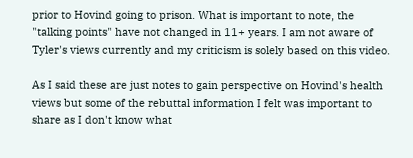prior to Hovind going to prison. What is important to note, the "talking points" have not changed in 11+ years. I am not aware of Tyler's views currently and my criticism is solely based on this video.

As I said these are just notes to gain perspective on Hovind's health views but some of the rebuttal information I felt was important to share as I don't know what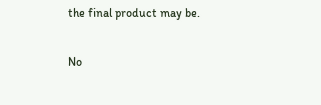the final product may be.

No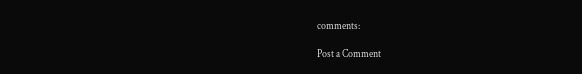comments:

Post a Comment